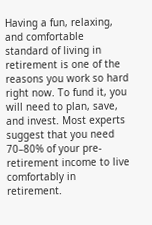Having a fun, relaxing, and comfortable standard of living in retirement is one of the reasons you work so hard right now. To fund it, you will need to plan, save, and invest. Most experts suggest that you need 70–80% of your pre-retirement income to live comfortably in retirement.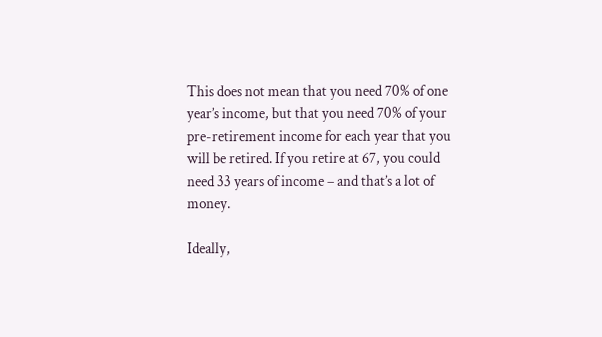This does not mean that you need 70% of one year’s income, but that you need 70% of your pre-retirement income for each year that you will be retired. If you retire at 67, you could need 33 years of income – and that’s a lot of money.

Ideally,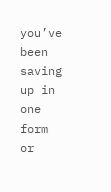you’ve been saving up in one form or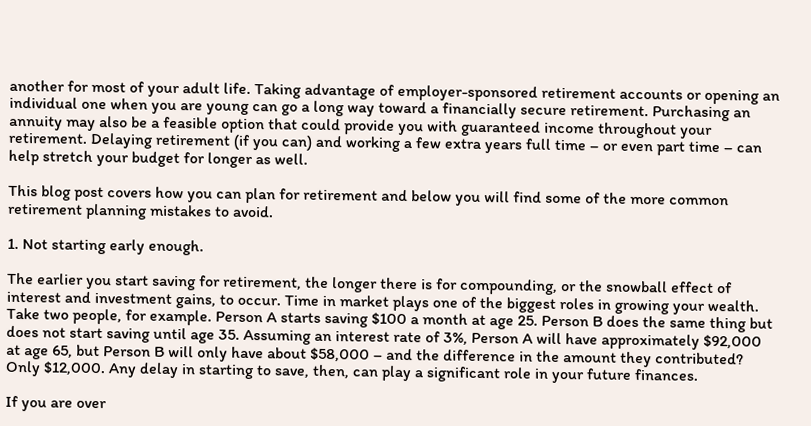another for most of your adult life. Taking advantage of employer-sponsored retirement accounts or opening an individual one when you are young can go a long way toward a financially secure retirement. Purchasing an annuity may also be a feasible option that could provide you with guaranteed income throughout your retirement. Delaying retirement (if you can) and working a few extra years full time – or even part time – can help stretch your budget for longer as well.

This blog post covers how you can plan for retirement and below you will find some of the more common retirement planning mistakes to avoid.

1. Not starting early enough.

The earlier you start saving for retirement, the longer there is for compounding, or the snowball effect of interest and investment gains, to occur. Time in market plays one of the biggest roles in growing your wealth. Take two people, for example. Person A starts saving $100 a month at age 25. Person B does the same thing but does not start saving until age 35. Assuming an interest rate of 3%, Person A will have approximately $92,000 at age 65, but Person B will only have about $58,000 – and the difference in the amount they contributed? Only $12,000. Any delay in starting to save, then, can play a significant role in your future finances.

If you are over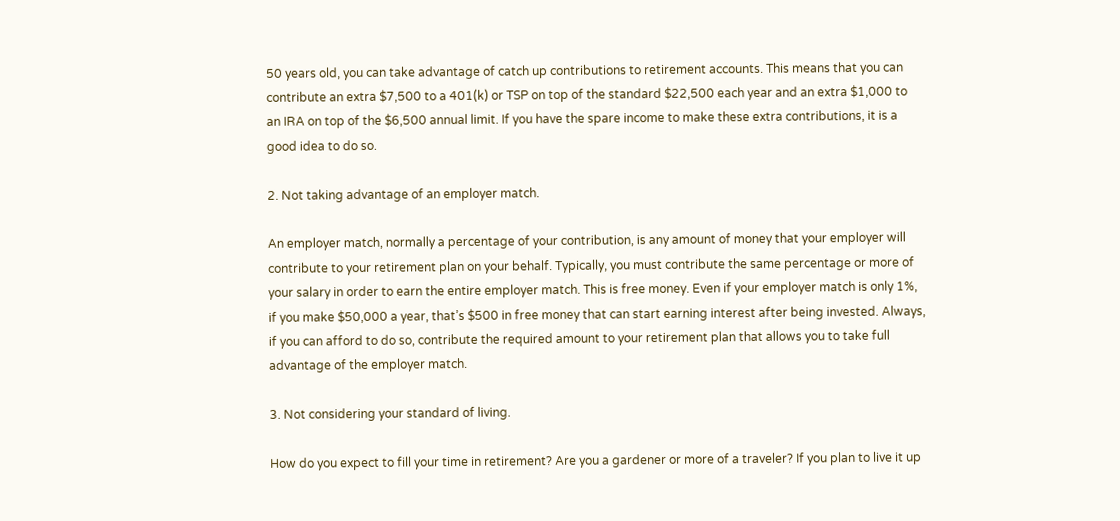50 years old, you can take advantage of catch up contributions to retirement accounts. This means that you can contribute an extra $7,500 to a 401(k) or TSP on top of the standard $22,500 each year and an extra $1,000 to an IRA on top of the $6,500 annual limit. If you have the spare income to make these extra contributions, it is a good idea to do so.

2. Not taking advantage of an employer match.

An employer match, normally a percentage of your contribution, is any amount of money that your employer will contribute to your retirement plan on your behalf. Typically, you must contribute the same percentage or more of your salary in order to earn the entire employer match. This is free money. Even if your employer match is only 1%, if you make $50,000 a year, that’s $500 in free money that can start earning interest after being invested. Always, if you can afford to do so, contribute the required amount to your retirement plan that allows you to take full advantage of the employer match.

3. Not considering your standard of living.

How do you expect to fill your time in retirement? Are you a gardener or more of a traveler? If you plan to live it up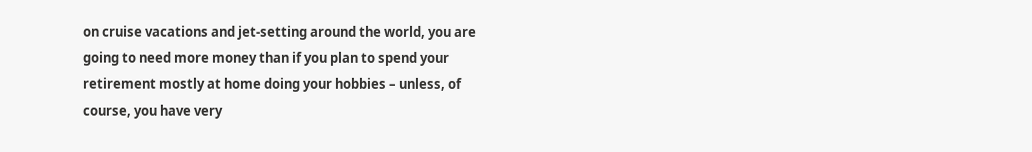on cruise vacations and jet-setting around the world, you are going to need more money than if you plan to spend your retirement mostly at home doing your hobbies – unless, of course, you have very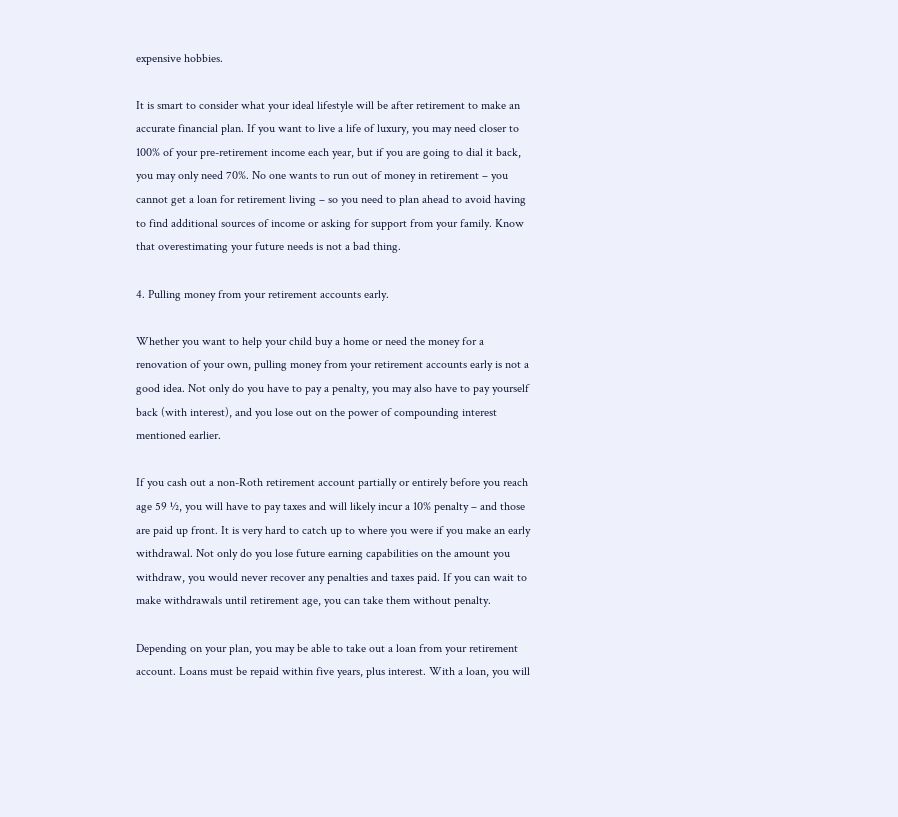expensive hobbies.

It is smart to consider what your ideal lifestyle will be after retirement to make an accurate financial plan. If you want to live a life of luxury, you may need closer to 100% of your pre-retirement income each year, but if you are going to dial it back, you may only need 70%. No one wants to run out of money in retirement – you cannot get a loan for retirement living – so you need to plan ahead to avoid having to find additional sources of income or asking for support from your family. Know that overestimating your future needs is not a bad thing.

4. Pulling money from your retirement accounts early.

Whether you want to help your child buy a home or need the money for a renovation of your own, pulling money from your retirement accounts early is not a good idea. Not only do you have to pay a penalty, you may also have to pay yourself back (with interest), and you lose out on the power of compounding interest mentioned earlier.

If you cash out a non-Roth retirement account partially or entirely before you reach age 59 ½, you will have to pay taxes and will likely incur a 10% penalty – and those are paid up front. It is very hard to catch up to where you were if you make an early withdrawal. Not only do you lose future earning capabilities on the amount you withdraw, you would never recover any penalties and taxes paid. If you can wait to make withdrawals until retirement age, you can take them without penalty.

Depending on your plan, you may be able to take out a loan from your retirement account. Loans must be repaid within five years, plus interest. With a loan, you will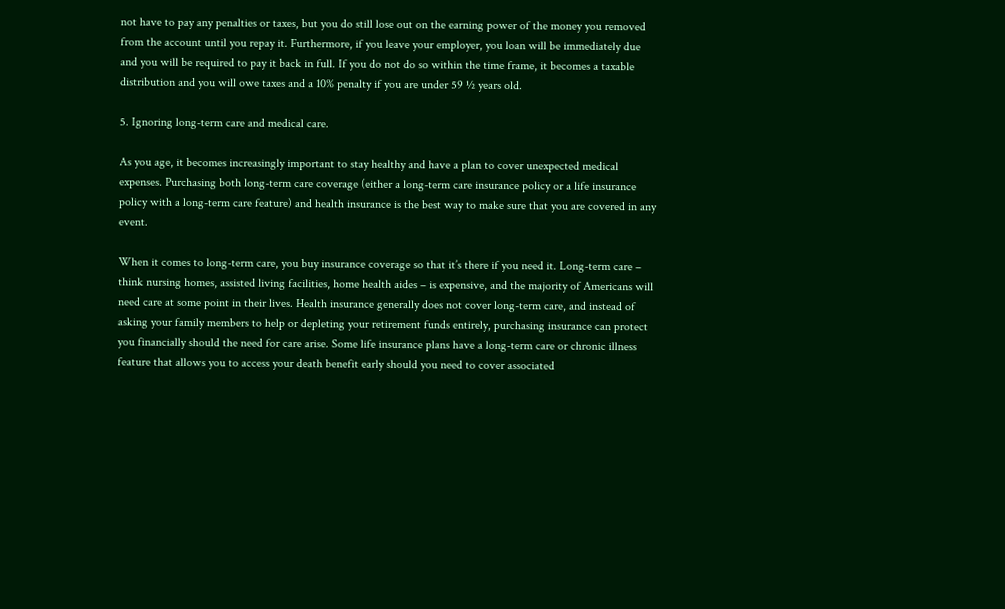not have to pay any penalties or taxes, but you do still lose out on the earning power of the money you removed from the account until you repay it. Furthermore, if you leave your employer, you loan will be immediately due and you will be required to pay it back in full. If you do not do so within the time frame, it becomes a taxable distribution and you will owe taxes and a 10% penalty if you are under 59 ½ years old.

5. Ignoring long-term care and medical care.

As you age, it becomes increasingly important to stay healthy and have a plan to cover unexpected medical expenses. Purchasing both long-term care coverage (either a long-term care insurance policy or a life insurance policy with a long-term care feature) and health insurance is the best way to make sure that you are covered in any event.

When it comes to long-term care, you buy insurance coverage so that it’s there if you need it. Long-term care – think nursing homes, assisted living facilities, home health aides – is expensive, and the majority of Americans will need care at some point in their lives. Health insurance generally does not cover long-term care, and instead of asking your family members to help or depleting your retirement funds entirely, purchasing insurance can protect you financially should the need for care arise. Some life insurance plans have a long-term care or chronic illness feature that allows you to access your death benefit early should you need to cover associated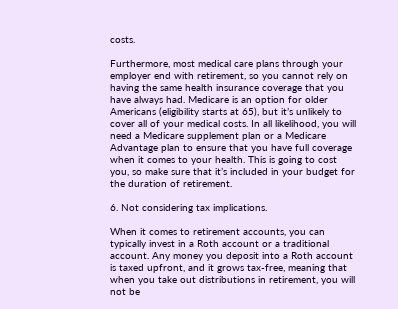costs.

Furthermore, most medical care plans through your employer end with retirement, so you cannot rely on having the same health insurance coverage that you have always had. Medicare is an option for older Americans (eligibility starts at 65), but it’s unlikely to cover all of your medical costs. In all likelihood, you will need a Medicare supplement plan or a Medicare Advantage plan to ensure that you have full coverage when it comes to your health. This is going to cost you, so make sure that it’s included in your budget for the duration of retirement.

6. Not considering tax implications.

When it comes to retirement accounts, you can typically invest in a Roth account or a traditional account. Any money you deposit into a Roth account is taxed upfront, and it grows tax-free, meaning that when you take out distributions in retirement, you will not be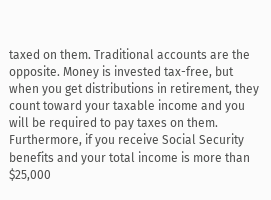taxed on them. Traditional accounts are the opposite. Money is invested tax-free, but when you get distributions in retirement, they count toward your taxable income and you will be required to pay taxes on them. Furthermore, if you receive Social Security benefits and your total income is more than $25,000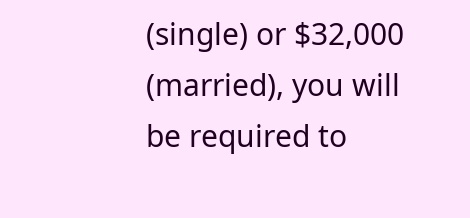(single) or $32,000 (married), you will be required to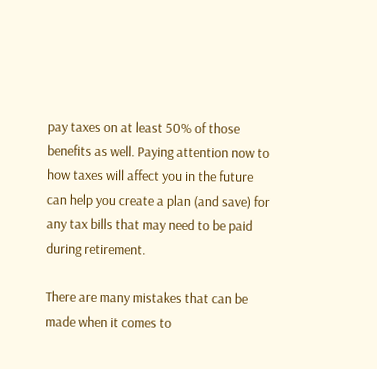pay taxes on at least 50% of those benefits as well. Paying attention now to how taxes will affect you in the future can help you create a plan (and save) for any tax bills that may need to be paid during retirement.

There are many mistakes that can be made when it comes to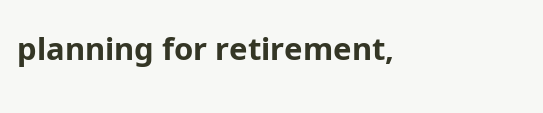planning for retirement,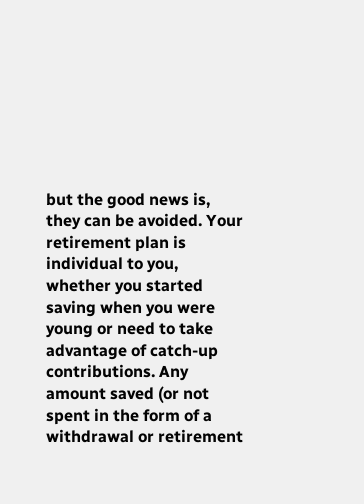but the good news is, they can be avoided. Your retirement plan is individual to you, whether you started saving when you were young or need to take advantage of catch-up contributions. Any amount saved (or not spent in the form of a withdrawal or retirement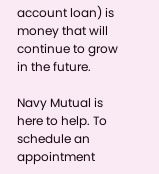account loan) is money that will continue to grow in the future.

Navy Mutual is here to help. To schedule an appointment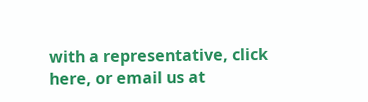with a representative, click here, or email us at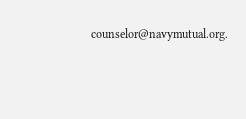counselor@navymutual.org.